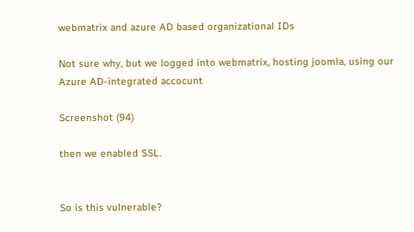webmatrix and azure AD based organizational IDs

Not sure why, but we logged into webmatrix, hosting joomla, using our Azure AD-integrated accocunt

Screenshot (94)

then we enabled SSL.


So is this vulnerable?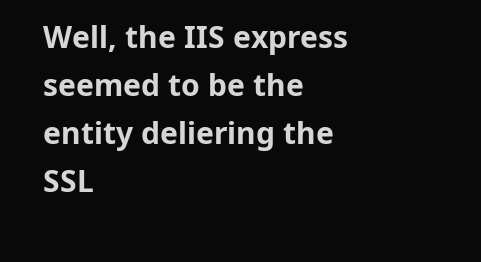Well, the IIS express seemed to be the entity deliering the SSL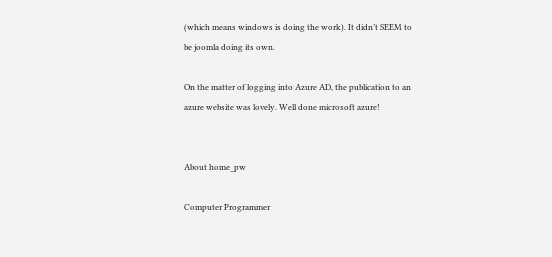(which means windows is doing the work). It didn’t SEEM to be joomla doing its own.

On the matter of logging into Azure AD, the publication to an azure website was lovely. Well done microsoft azure!


About home_pw

Computer Programmer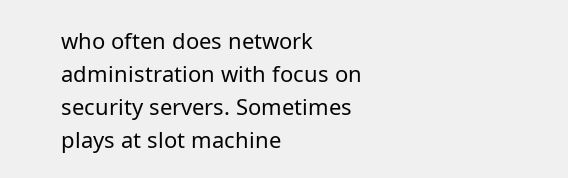who often does network administration with focus on security servers. Sometimes plays at slot machine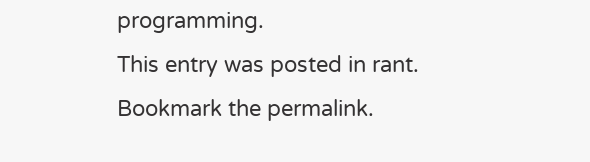programming.
This entry was posted in rant. Bookmark the permalink.